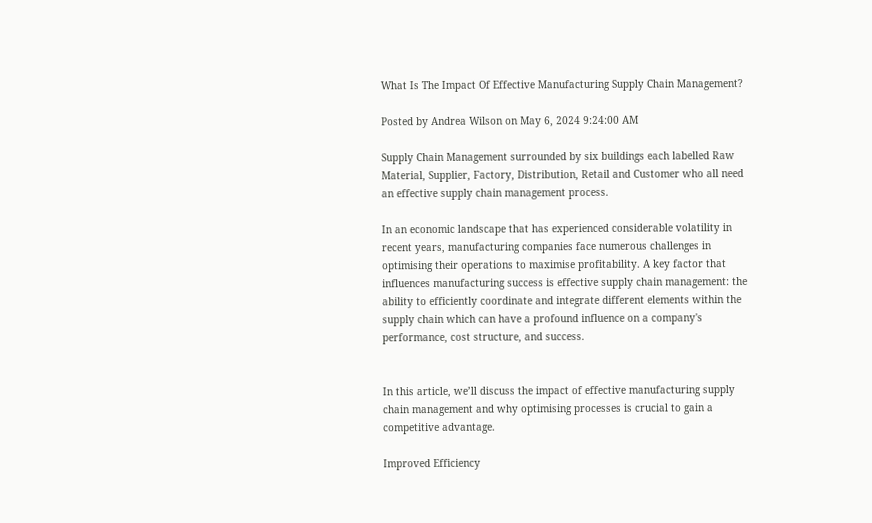What Is The Impact Of Effective Manufacturing Supply Chain Management?

Posted by Andrea Wilson on May 6, 2024 9:24:00 AM

Supply Chain Management surrounded by six buildings each labelled Raw Material, Supplier, Factory, Distribution, Retail and Customer who all need an effective supply chain management process.

In an economic landscape that has experienced considerable volatility in recent years, manufacturing companies face numerous challenges in optimising their operations to maximise profitability. A key factor that influences manufacturing success is effective supply chain management: the ability to efficiently coordinate and integrate different elements within the supply chain which can have a profound influence on a company's performance, cost structure, and success.


In this article, we’ll discuss the impact of effective manufacturing supply chain management and why optimising processes is crucial to gain a competitive advantage.

Improved Efficiency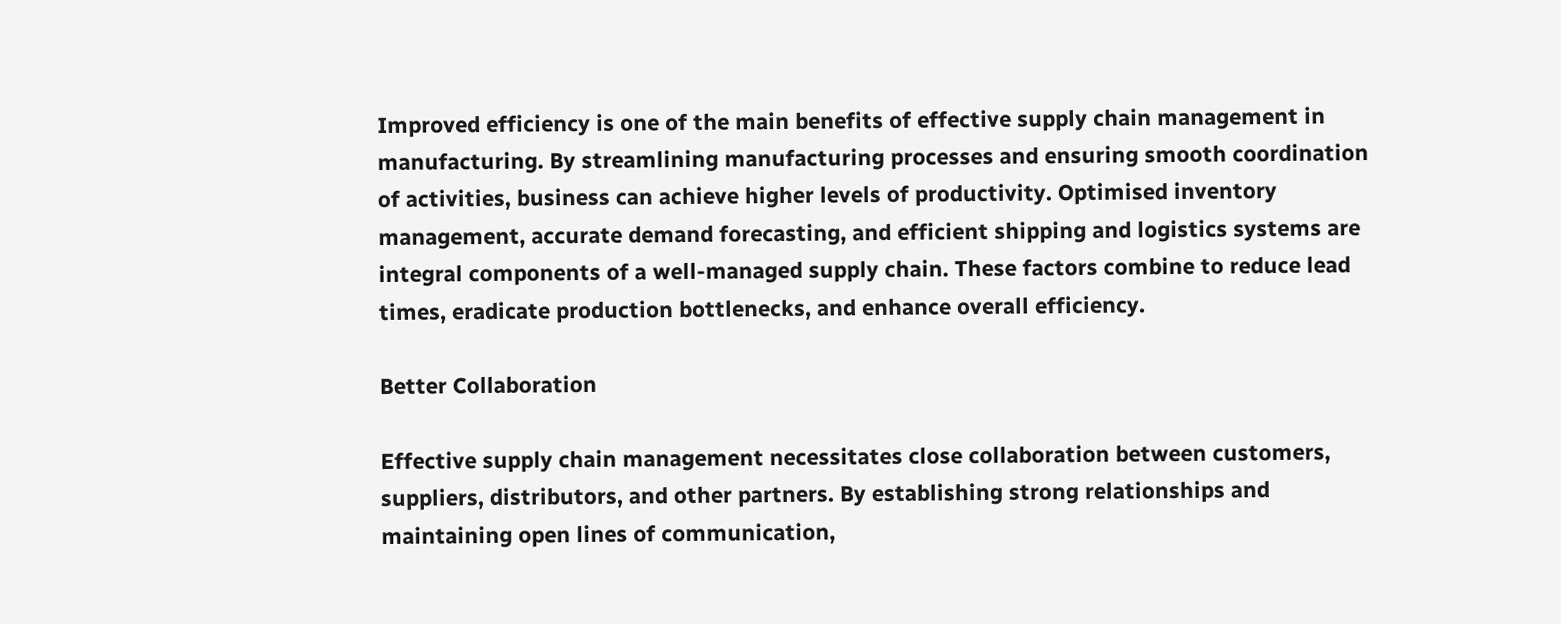Improved efficiency is one of the main benefits of effective supply chain management in manufacturing. By streamlining manufacturing processes and ensuring smooth coordination of activities, business can achieve higher levels of productivity. Optimised inventory management, accurate demand forecasting, and efficient shipping and logistics systems are integral components of a well-managed supply chain. These factors combine to reduce lead times, eradicate production bottlenecks, and enhance overall efficiency.

Better Collaboration

Effective supply chain management necessitates close collaboration between customers, suppliers, distributors, and other partners. By establishing strong relationships and maintaining open lines of communication,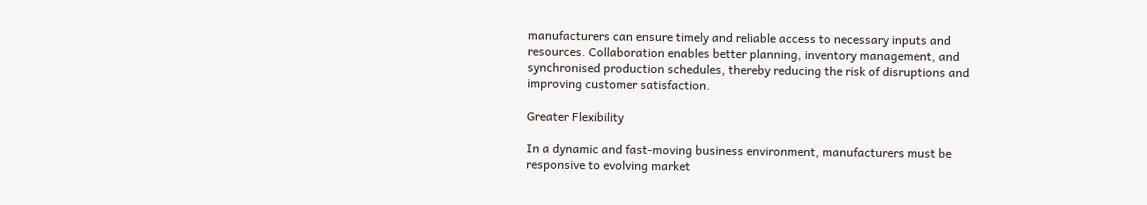manufacturers can ensure timely and reliable access to necessary inputs and resources. Collaboration enables better planning, inventory management, and synchronised production schedules, thereby reducing the risk of disruptions and improving customer satisfaction.

Greater Flexibility

In a dynamic and fast-moving business environment, manufacturers must be responsive to evolving market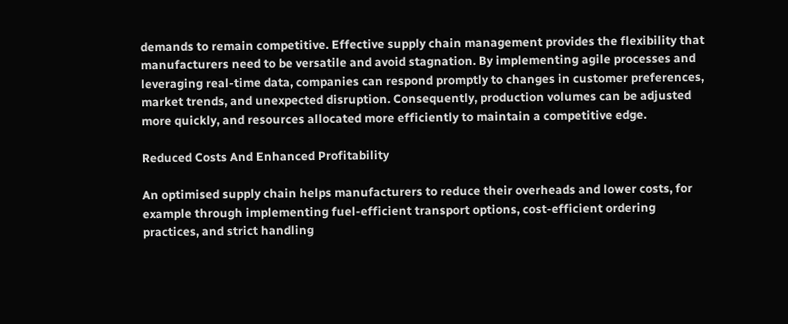demands to remain competitive. Effective supply chain management provides the flexibility that manufacturers need to be versatile and avoid stagnation. By implementing agile processes and leveraging real-time data, companies can respond promptly to changes in customer preferences, market trends, and unexpected disruption. Consequently, production volumes can be adjusted more quickly, and resources allocated more efficiently to maintain a competitive edge.

Reduced Costs And Enhanced Profitability

An optimised supply chain helps manufacturers to reduce their overheads and lower costs, for example through implementing fuel-efficient transport options, cost-efficient ordering practices, and strict handling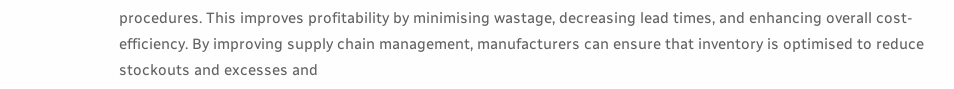procedures. This improves profitability by minimising wastage, decreasing lead times, and enhancing overall cost-efficiency. By improving supply chain management, manufacturers can ensure that inventory is optimised to reduce stockouts and excesses and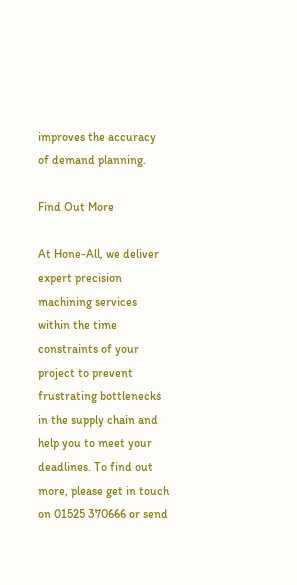improves the accuracy of demand planning.

Find Out More

At Hone-All, we deliver expert precision machining services within the time constraints of your project to prevent frustrating bottlenecks in the supply chain and help you to meet your deadlines. To find out more, please get in touch on 01525 370666 or send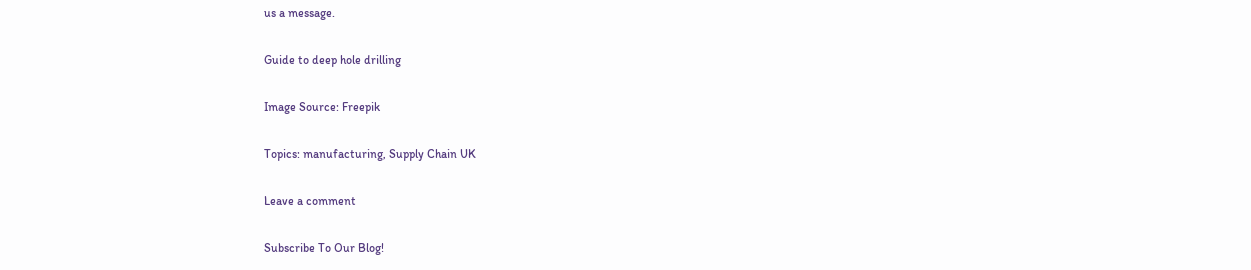us a message.

Guide to deep hole drilling

Image Source: Freepik

Topics: manufacturing, Supply Chain UK

Leave a comment

Subscribe To Our Blog!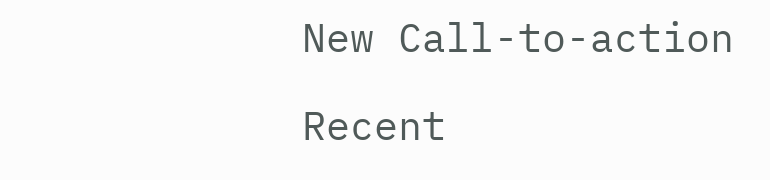New Call-to-action

Recent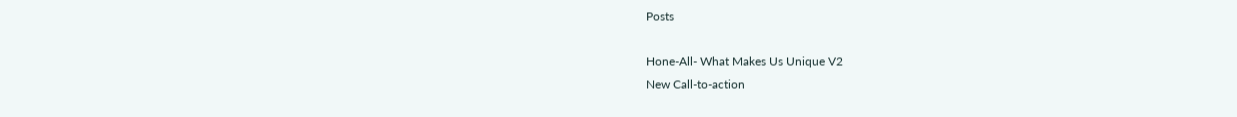Posts

Hone-All- What Makes Us Unique V2
New Call-to-action